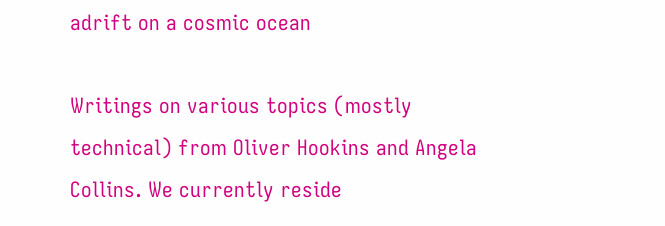adrift on a cosmic ocean

Writings on various topics (mostly technical) from Oliver Hookins and Angela Collins. We currently reside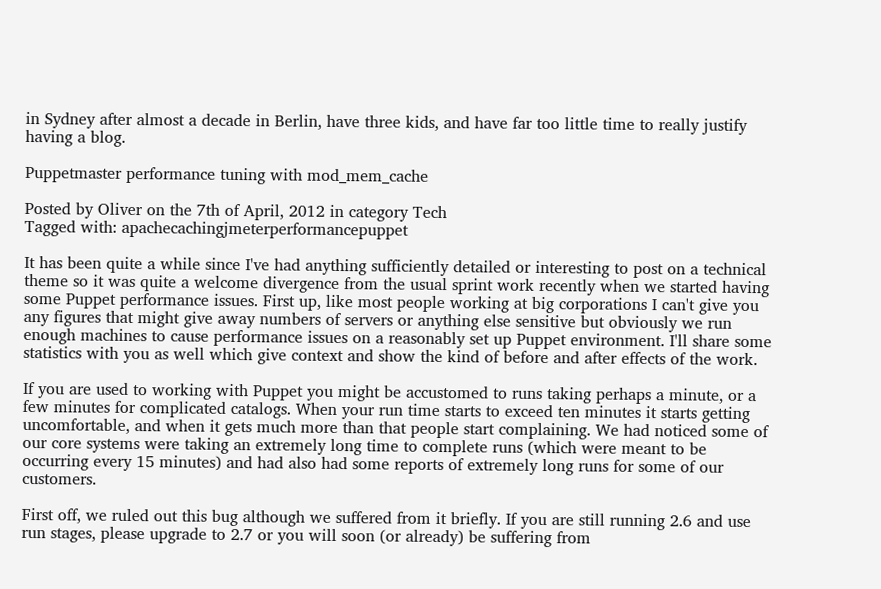in Sydney after almost a decade in Berlin, have three kids, and have far too little time to really justify having a blog.

Puppetmaster performance tuning with mod_mem_cache

Posted by Oliver on the 7th of April, 2012 in category Tech
Tagged with: apachecachingjmeterperformancepuppet

It has been quite a while since I've had anything sufficiently detailed or interesting to post on a technical theme so it was quite a welcome divergence from the usual sprint work recently when we started having some Puppet performance issues. First up, like most people working at big corporations I can't give you any figures that might give away numbers of servers or anything else sensitive but obviously we run enough machines to cause performance issues on a reasonably set up Puppet environment. I'll share some statistics with you as well which give context and show the kind of before and after effects of the work.

If you are used to working with Puppet you might be accustomed to runs taking perhaps a minute, or a few minutes for complicated catalogs. When your run time starts to exceed ten minutes it starts getting uncomfortable, and when it gets much more than that people start complaining. We had noticed some of our core systems were taking an extremely long time to complete runs (which were meant to be occurring every 15 minutes) and had also had some reports of extremely long runs for some of our customers.

First off, we ruled out this bug although we suffered from it briefly. If you are still running 2.6 and use run stages, please upgrade to 2.7 or you will soon (or already) be suffering from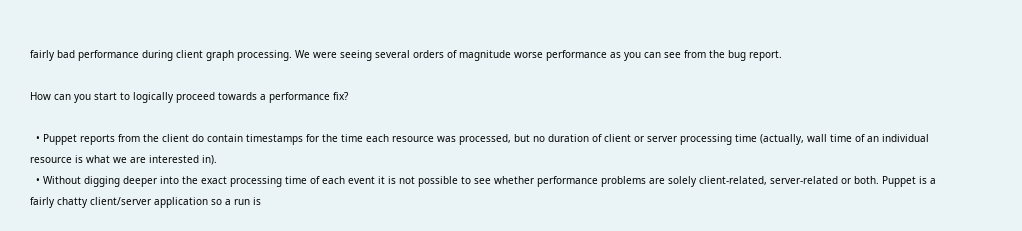fairly bad performance during client graph processing. We were seeing several orders of magnitude worse performance as you can see from the bug report.

How can you start to logically proceed towards a performance fix?

  • Puppet reports from the client do contain timestamps for the time each resource was processed, but no duration of client or server processing time (actually, wall time of an individual resource is what we are interested in).
  • Without digging deeper into the exact processing time of each event it is not possible to see whether performance problems are solely client-related, server-related or both. Puppet is a fairly chatty client/server application so a run is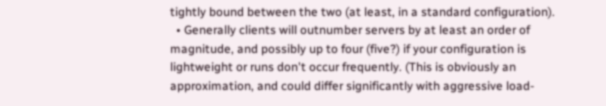tightly bound between the two (at least, in a standard configuration).
  • Generally clients will outnumber servers by at least an order of magnitude, and possibly up to four (five?) if your configuration is lightweight or runs don't occur frequently. (This is obviously an approximation, and could differ significantly with aggressive load-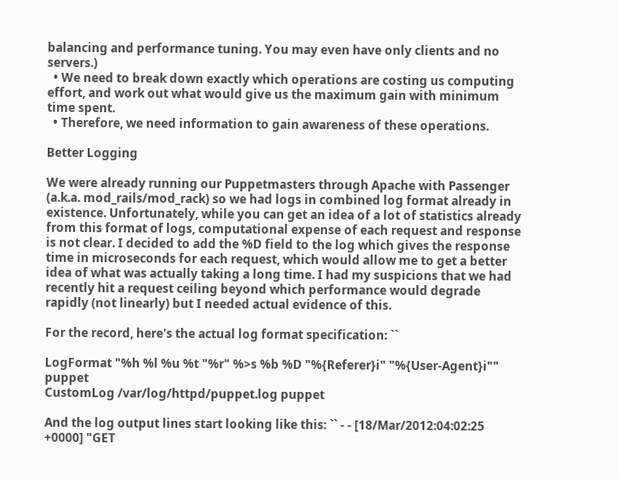balancing and performance tuning. You may even have only clients and no servers.)
  • We need to break down exactly which operations are costing us computing effort, and work out what would give us the maximum gain with minimum time spent.
  • Therefore, we need information to gain awareness of these operations.

Better Logging

We were already running our Puppetmasters through Apache with Passenger (a.k.a. mod_rails/mod_rack) so we had logs in combined log format already in existence. Unfortunately, while you can get an idea of a lot of statistics already from this format of logs, computational expense of each request and response is not clear. I decided to add the %D field to the log which gives the response time in microseconds for each request, which would allow me to get a better idea of what was actually taking a long time. I had my suspicions that we had recently hit a request ceiling beyond which performance would degrade rapidly (not linearly) but I needed actual evidence of this.

For the record, here's the actual log format specification: ``

LogFormat "%h %l %u %t "%r" %>s %b %D "%{Referer}i" "%{User-Agent}i"" puppet
CustomLog /var/log/httpd/puppet.log puppet

And the log output lines start looking like this: `` - - [18/Mar/2012:04:02:25 +0000] "GET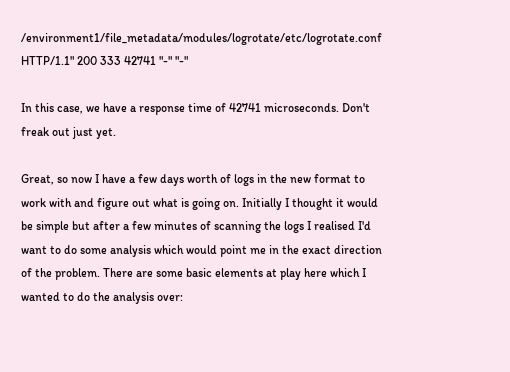/environment1/file_metadata/modules/logrotate/etc/logrotate.conf HTTP/1.1" 200 333 42741 "-" "-"

In this case, we have a response time of 42741 microseconds. Don't freak out just yet.

Great, so now I have a few days worth of logs in the new format to work with and figure out what is going on. Initially I thought it would be simple but after a few minutes of scanning the logs I realised I'd want to do some analysis which would point me in the exact direction of the problem. There are some basic elements at play here which I wanted to do the analysis over: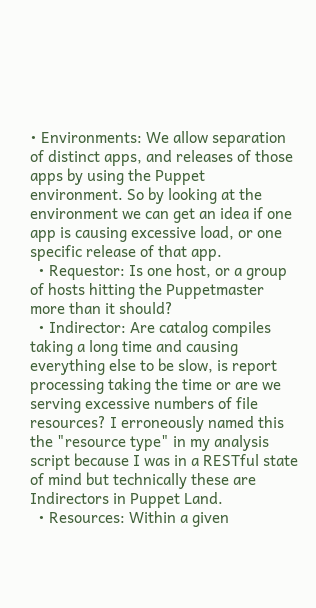• Environments: We allow separation of distinct apps, and releases of those apps by using the Puppet environment. So by looking at the environment we can get an idea if one app is causing excessive load, or one specific release of that app.
  • Requestor: Is one host, or a group of hosts hitting the Puppetmaster more than it should?
  • Indirector: Are catalog compiles taking a long time and causing everything else to be slow, is report processing taking the time or are we serving excessive numbers of file resources? I erroneously named this the "resource type" in my analysis script because I was in a RESTful state of mind but technically these are Indirectors in Puppet Land.
  • Resources: Within a given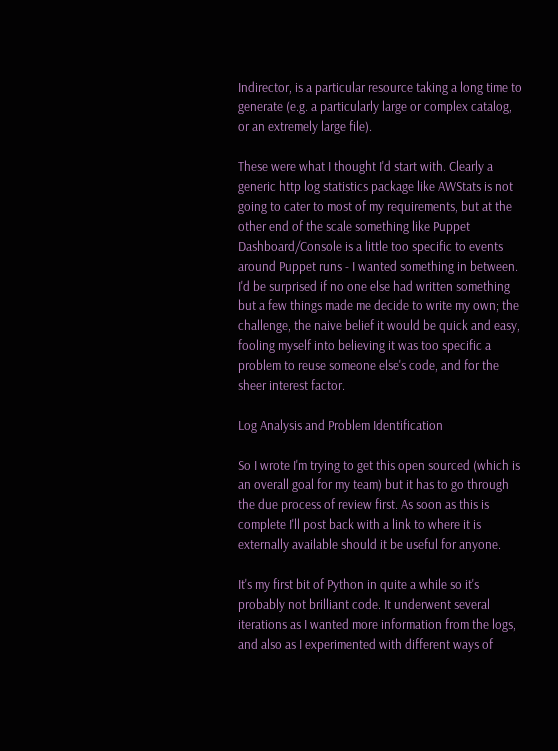Indirector, is a particular resource taking a long time to generate (e.g. a particularly large or complex catalog, or an extremely large file).

These were what I thought I'd start with. Clearly a generic http log statistics package like AWStats is not going to cater to most of my requirements, but at the other end of the scale something like Puppet Dashboard/Console is a little too specific to events around Puppet runs - I wanted something in between. I'd be surprised if no one else had written something but a few things made me decide to write my own; the challenge, the naive belief it would be quick and easy, fooling myself into believing it was too specific a problem to reuse someone else's code, and for the sheer interest factor.

Log Analysis and Problem Identification

So I wrote I'm trying to get this open sourced (which is an overall goal for my team) but it has to go through the due process of review first. As soon as this is complete I'll post back with a link to where it is externally available should it be useful for anyone.

It's my first bit of Python in quite a while so it's probably not brilliant code. It underwent several iterations as I wanted more information from the logs, and also as I experimented with different ways of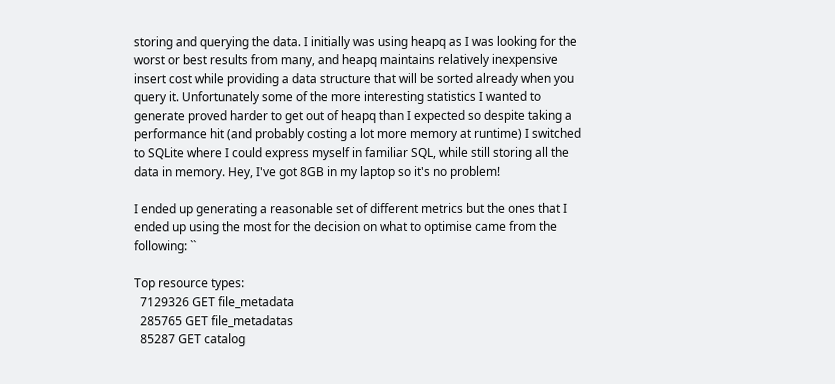storing and querying the data. I initially was using heapq as I was looking for the worst or best results from many, and heapq maintains relatively inexpensive insert cost while providing a data structure that will be sorted already when you query it. Unfortunately some of the more interesting statistics I wanted to generate proved harder to get out of heapq than I expected so despite taking a performance hit (and probably costing a lot more memory at runtime) I switched to SQLite where I could express myself in familiar SQL, while still storing all the data in memory. Hey, I've got 8GB in my laptop so it's no problem!

I ended up generating a reasonable set of different metrics but the ones that I ended up using the most for the decision on what to optimise came from the following: ``

Top resource types:
  7129326 GET file_metadata
  285765 GET file_metadatas
  85287 GET catalog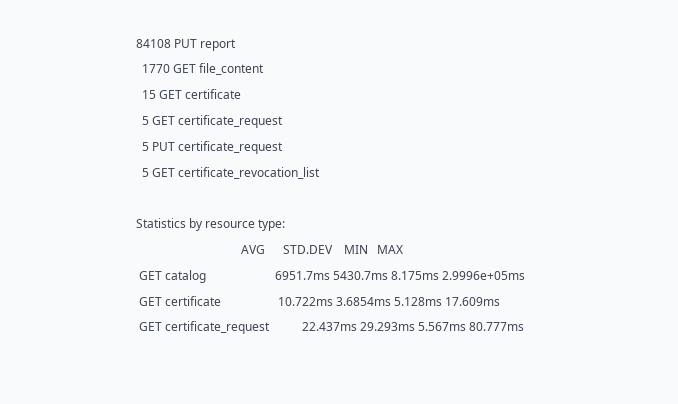84108 PUT report
  1770 GET file_content
  15 GET certificate
  5 GET certificate_request
  5 PUT certificate_request
  5 GET certificate_revocation_list

Statistics by resource type:
                                   AVG      STD.DEV    MIN   MAX
 GET catalog                       6951.7ms 5430.7ms 8.175ms 2.9996e+05ms
 GET certificate                   10.722ms 3.6854ms 5.128ms 17.609ms
 GET certificate_request           22.437ms 29.293ms 5.567ms 80.777ms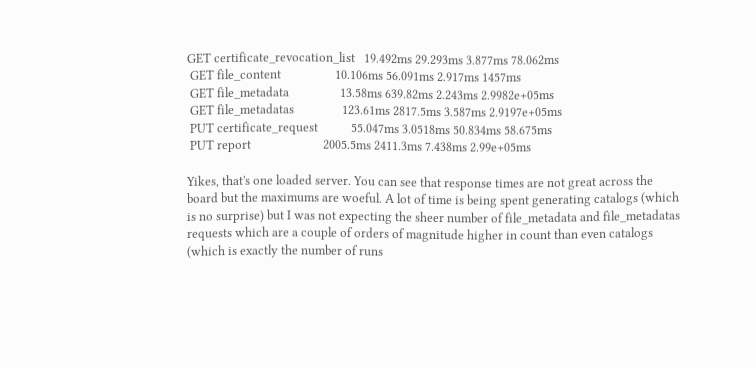GET certificate_revocation_list   19.492ms 29.293ms 3.877ms 78.062ms
 GET file_content                  10.106ms 56.091ms 2.917ms 1457ms
 GET file_metadata                 13.58ms 639.82ms 2.243ms 2.9982e+05ms
 GET file_metadatas                123.61ms 2817.5ms 3.587ms 2.9197e+05ms
 PUT certificate_request           55.047ms 3.0518ms 50.834ms 58.675ms
 PUT report                        2005.5ms 2411.3ms 7.438ms 2.99e+05ms

Yikes, that's one loaded server. You can see that response times are not great across the board but the maximums are woeful. A lot of time is being spent generating catalogs (which is no surprise) but I was not expecting the sheer number of file_metadata and file_metadatas requests which are a couple of orders of magnitude higher in count than even catalogs (which is exactly the number of runs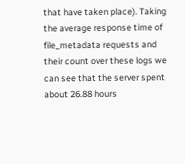that have taken place). Taking the average response time of file_metadata requests and their count over these logs we can see that the server spent about 26.88 hours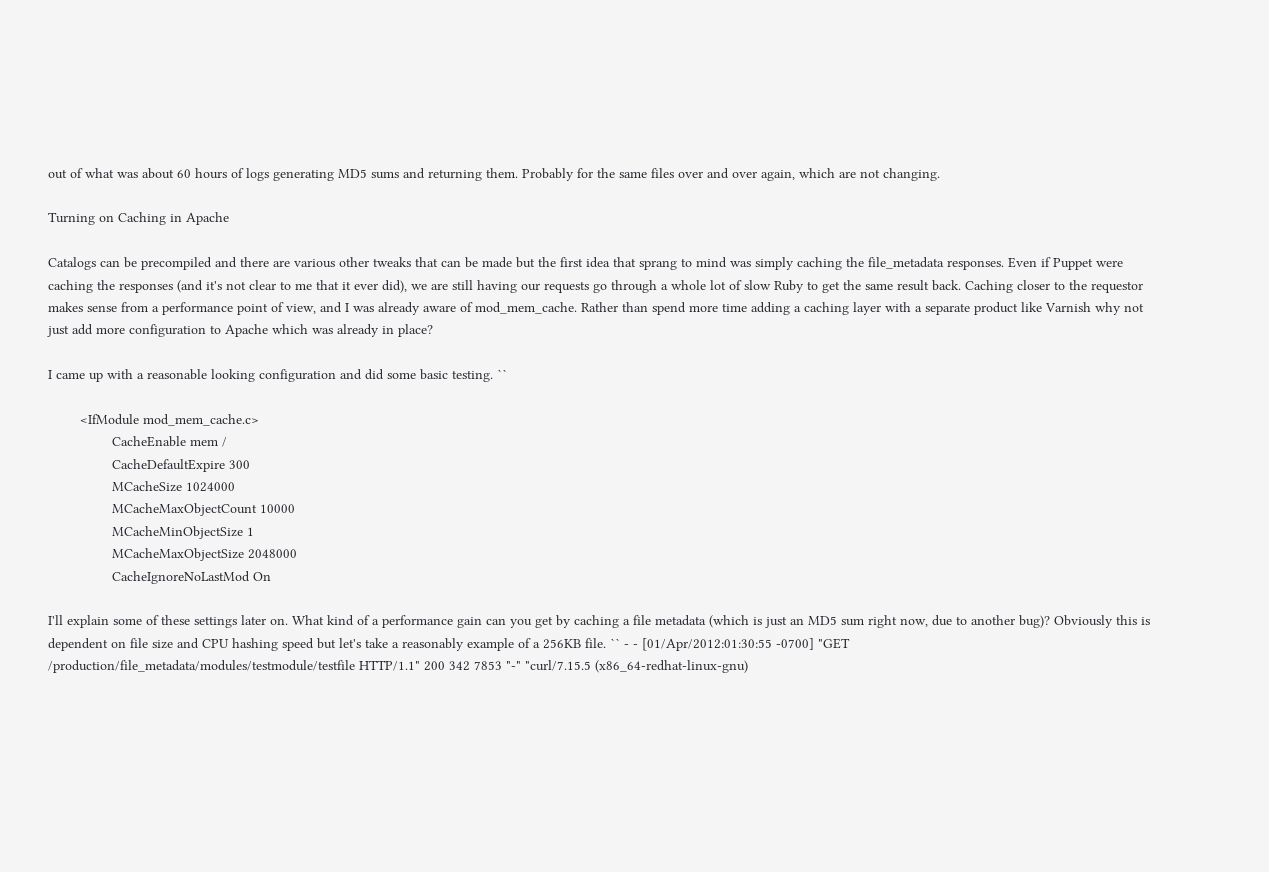out of what was about 60 hours of logs generating MD5 sums and returning them. Probably for the same files over and over again, which are not changing.

Turning on Caching in Apache

Catalogs can be precompiled and there are various other tweaks that can be made but the first idea that sprang to mind was simply caching the file_metadata responses. Even if Puppet were caching the responses (and it's not clear to me that it ever did), we are still having our requests go through a whole lot of slow Ruby to get the same result back. Caching closer to the requestor makes sense from a performance point of view, and I was already aware of mod_mem_cache. Rather than spend more time adding a caching layer with a separate product like Varnish why not just add more configuration to Apache which was already in place?

I came up with a reasonable looking configuration and did some basic testing. ``

        <IfModule mod_mem_cache.c>
                CacheEnable mem /
                CacheDefaultExpire 300
                MCacheSize 1024000
                MCacheMaxObjectCount 10000
                MCacheMinObjectSize 1
                MCacheMaxObjectSize 2048000
                CacheIgnoreNoLastMod On

I'll explain some of these settings later on. What kind of a performance gain can you get by caching a file metadata (which is just an MD5 sum right now, due to another bug)? Obviously this is dependent on file size and CPU hashing speed but let's take a reasonably example of a 256KB file. `` - - [01/Apr/2012:01:30:55 -0700] "GET /production/file_metadata/modules/testmodule/testfile HTTP/1.1" 200 342 7853 "-" "curl/7.15.5 (x86_64-redhat-linux-gnu)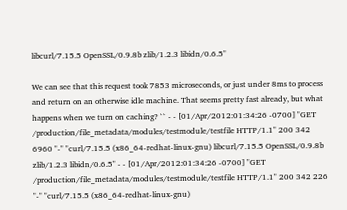libcurl/7.15.5 OpenSSL/0.9.8b zlib/1.2.3 libidn/0.6.5"

We can see that this request took 7853 microseconds, or just under 8ms to process and return on an otherwise idle machine. That seems pretty fast already, but what happens when we turn on caching? `` - - [01/Apr/2012:01:34:26 -0700] "GET /production/file_metadata/modules/testmodule/testfile HTTP/1.1" 200 342 6960 "-" "curl/7.15.5 (x86_64-redhat-linux-gnu) libcurl/7.15.5 OpenSSL/0.9.8b zlib/1.2.3 libidn/0.6.5" - - [01/Apr/2012:01:34:26 -0700] "GET /production/file_metadata/modules/testmodule/testfile HTTP/1.1" 200 342 226 "-" "curl/7.15.5 (x86_64-redhat-linux-gnu)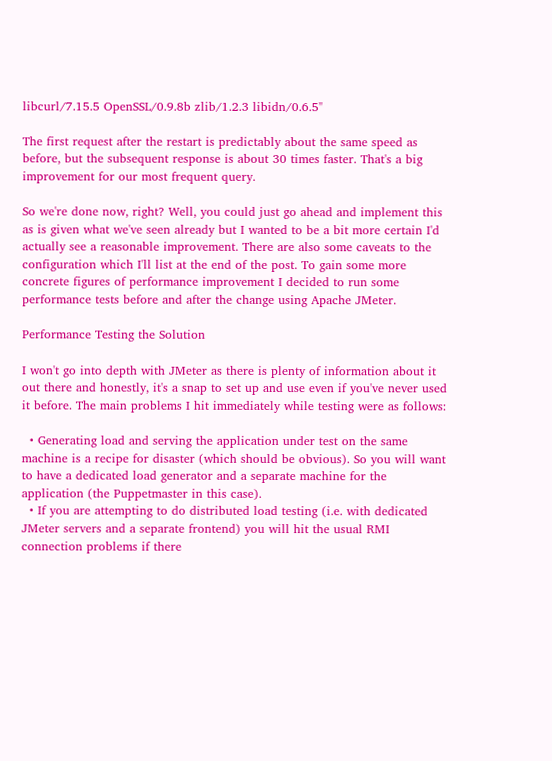libcurl/7.15.5 OpenSSL/0.9.8b zlib/1.2.3 libidn/0.6.5"

The first request after the restart is predictably about the same speed as before, but the subsequent response is about 30 times faster. That's a big improvement for our most frequent query.

So we're done now, right? Well, you could just go ahead and implement this as is given what we've seen already but I wanted to be a bit more certain I'd actually see a reasonable improvement. There are also some caveats to the configuration which I'll list at the end of the post. To gain some more concrete figures of performance improvement I decided to run some performance tests before and after the change using Apache JMeter.

Performance Testing the Solution

I won't go into depth with JMeter as there is plenty of information about it out there and honestly, it's a snap to set up and use even if you've never used it before. The main problems I hit immediately while testing were as follows:

  • Generating load and serving the application under test on the same machine is a recipe for disaster (which should be obvious). So you will want to have a dedicated load generator and a separate machine for the application (the Puppetmaster in this case).
  • If you are attempting to do distributed load testing (i.e. with dedicated JMeter servers and a separate frontend) you will hit the usual RMI connection problems if there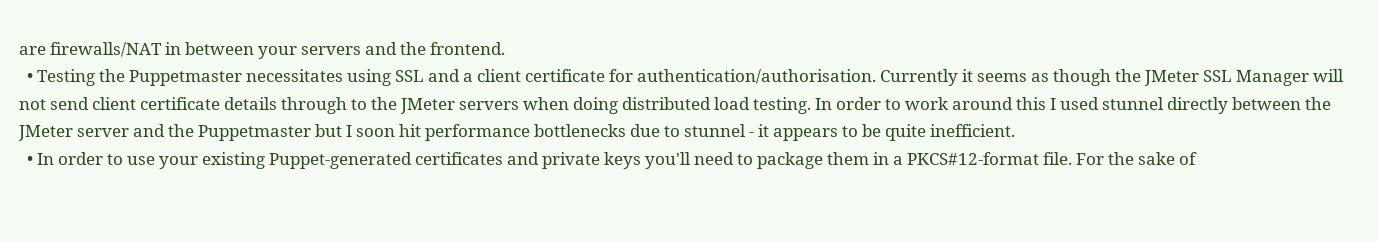are firewalls/NAT in between your servers and the frontend.
  • Testing the Puppetmaster necessitates using SSL and a client certificate for authentication/authorisation. Currently it seems as though the JMeter SSL Manager will not send client certificate details through to the JMeter servers when doing distributed load testing. In order to work around this I used stunnel directly between the JMeter server and the Puppetmaster but I soon hit performance bottlenecks due to stunnel - it appears to be quite inefficient.
  • In order to use your existing Puppet-generated certificates and private keys you'll need to package them in a PKCS#12-format file. For the sake of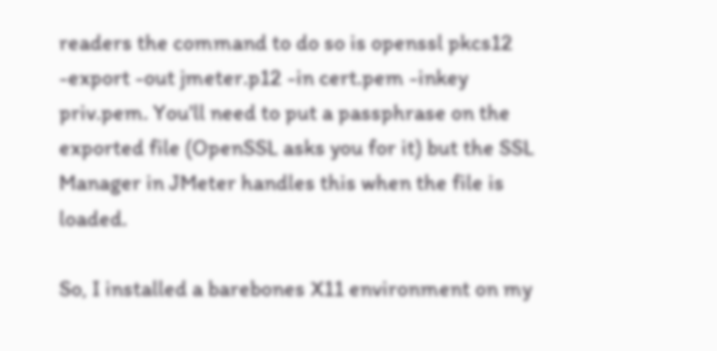readers the command to do so is openssl pkcs12 -export -out jmeter.p12 -in cert.pem -inkey priv.pem. You'll need to put a passphrase on the exported file (OpenSSL asks you for it) but the SSL Manager in JMeter handles this when the file is loaded.

So, I installed a barebones X11 environment on my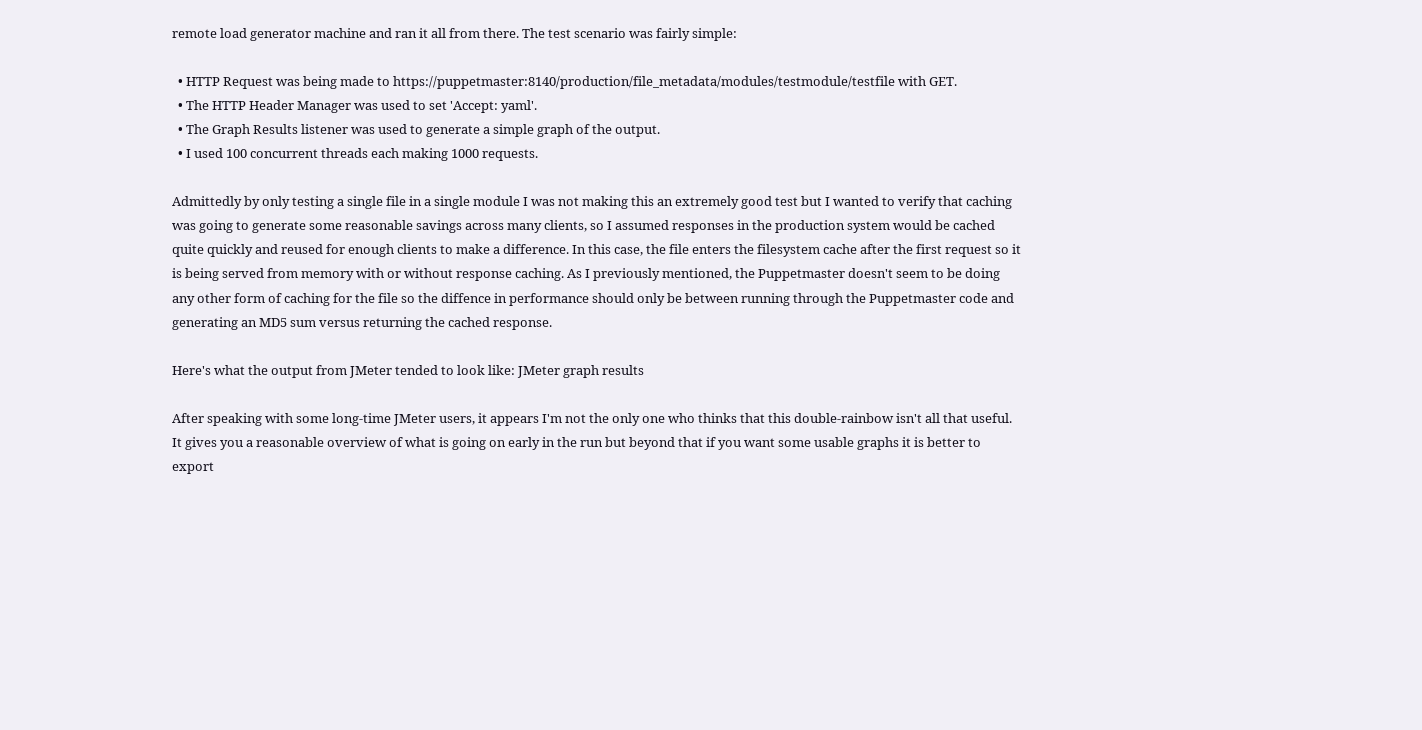remote load generator machine and ran it all from there. The test scenario was fairly simple:

  • HTTP Request was being made to https://puppetmaster:8140/production/file_metadata/modules/testmodule/testfile with GET.
  • The HTTP Header Manager was used to set 'Accept: yaml'.
  • The Graph Results listener was used to generate a simple graph of the output.
  • I used 100 concurrent threads each making 1000 requests.

Admittedly by only testing a single file in a single module I was not making this an extremely good test but I wanted to verify that caching was going to generate some reasonable savings across many clients, so I assumed responses in the production system would be cached quite quickly and reused for enough clients to make a difference. In this case, the file enters the filesystem cache after the first request so it is being served from memory with or without response caching. As I previously mentioned, the Puppetmaster doesn't seem to be doing any other form of caching for the file so the diffence in performance should only be between running through the Puppetmaster code and generating an MD5 sum versus returning the cached response.

Here's what the output from JMeter tended to look like: JMeter graph results

After speaking with some long-time JMeter users, it appears I'm not the only one who thinks that this double-rainbow isn't all that useful. It gives you a reasonable overview of what is going on early in the run but beyond that if you want some usable graphs it is better to export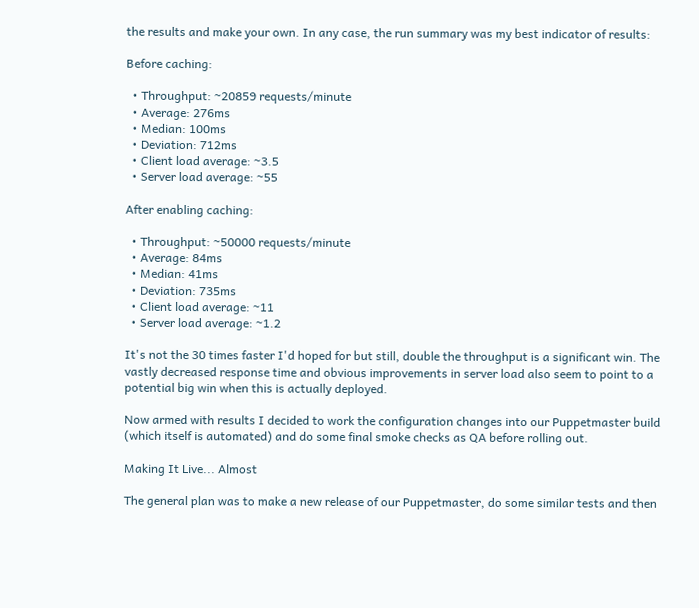the results and make your own. In any case, the run summary was my best indicator of results:

Before caching:

  • Throughput: ~20859 requests/minute
  • Average: 276ms
  • Median: 100ms
  • Deviation: 712ms
  • Client load average: ~3.5
  • Server load average: ~55

After enabling caching:

  • Throughput: ~50000 requests/minute
  • Average: 84ms
  • Median: 41ms
  • Deviation: 735ms
  • Client load average: ~11
  • Server load average: ~1.2

It's not the 30 times faster I'd hoped for but still, double the throughput is a significant win. The vastly decreased response time and obvious improvements in server load also seem to point to a potential big win when this is actually deployed.

Now armed with results I decided to work the configuration changes into our Puppetmaster build (which itself is automated) and do some final smoke checks as QA before rolling out.

Making It Live... Almost

The general plan was to make a new release of our Puppetmaster, do some similar tests and then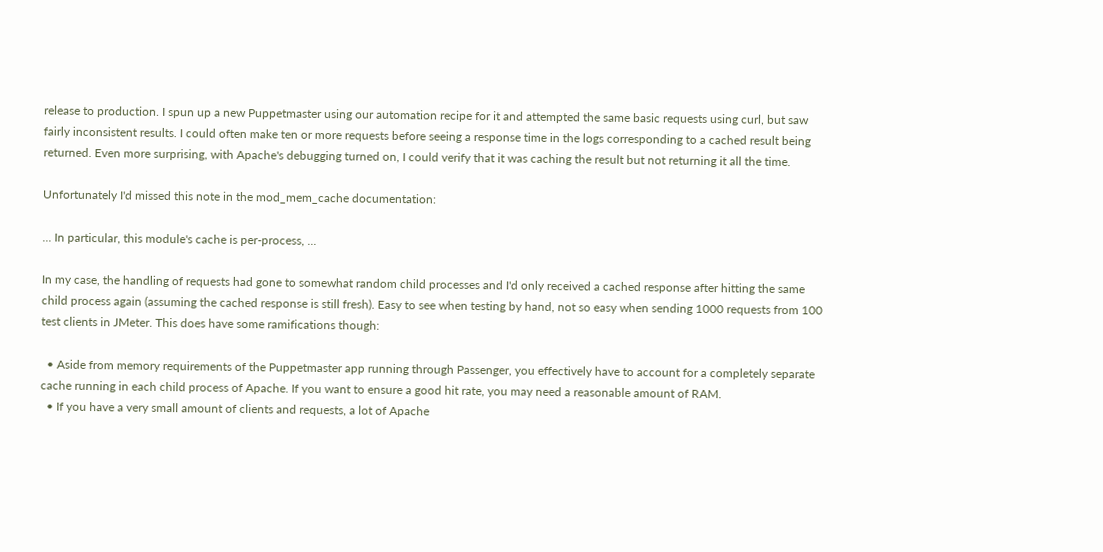release to production. I spun up a new Puppetmaster using our automation recipe for it and attempted the same basic requests using curl, but saw fairly inconsistent results. I could often make ten or more requests before seeing a response time in the logs corresponding to a cached result being returned. Even more surprising, with Apache's debugging turned on, I could verify that it was caching the result but not returning it all the time.

Unfortunately I'd missed this note in the mod_mem_cache documentation:

... In particular, this module's cache is per-process, ...

In my case, the handling of requests had gone to somewhat random child processes and I'd only received a cached response after hitting the same child process again (assuming the cached response is still fresh). Easy to see when testing by hand, not so easy when sending 1000 requests from 100 test clients in JMeter. This does have some ramifications though:

  • Aside from memory requirements of the Puppetmaster app running through Passenger, you effectively have to account for a completely separate cache running in each child process of Apache. If you want to ensure a good hit rate, you may need a reasonable amount of RAM.
  • If you have a very small amount of clients and requests, a lot of Apache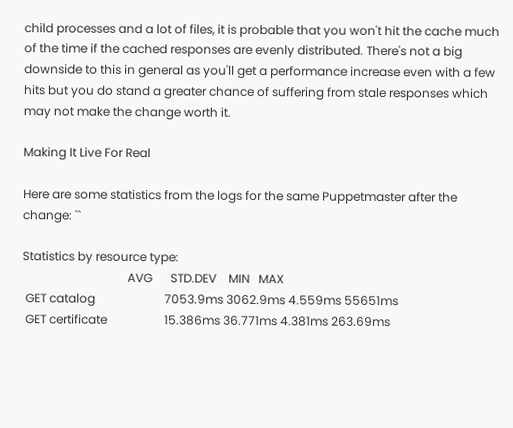child processes and a lot of files, it is probable that you won't hit the cache much of the time if the cached responses are evenly distributed. There's not a big downside to this in general as you'll get a performance increase even with a few hits but you do stand a greater chance of suffering from stale responses which may not make the change worth it.

Making It Live For Real

Here are some statistics from the logs for the same Puppetmaster after the change: ``

Statistics by resource type:
                                   AVG      STD.DEV    MIN   MAX
 GET catalog                       7053.9ms 3062.9ms 4.559ms 55651ms
 GET certificate                   15.386ms 36.771ms 4.381ms 263.69ms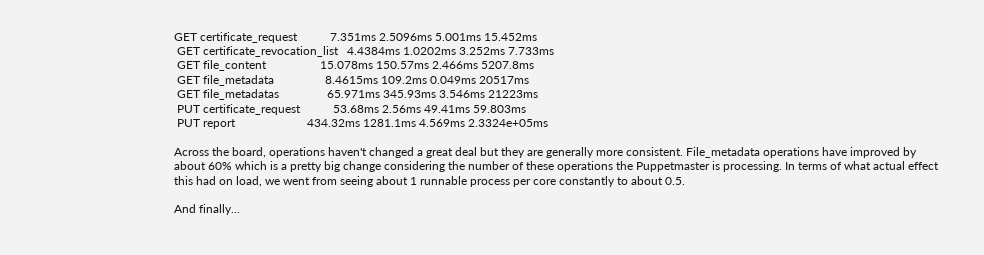GET certificate_request           7.351ms 2.5096ms 5.001ms 15.452ms
 GET certificate_revocation_list   4.4384ms 1.0202ms 3.252ms 7.733ms
 GET file_content                  15.078ms 150.57ms 2.466ms 5207.8ms
 GET file_metadata                 8.4615ms 109.2ms 0.049ms 20517ms
 GET file_metadatas                65.971ms 345.93ms 3.546ms 21223ms
 PUT certificate_request           53.68ms 2.56ms 49.41ms 59.803ms
 PUT report                        434.32ms 1281.1ms 4.569ms 2.3324e+05ms

Across the board, operations haven't changed a great deal but they are generally more consistent. File_metadata operations have improved by about 60% which is a pretty big change considering the number of these operations the Puppetmaster is processing. In terms of what actual effect this had on load, we went from seeing about 1 runnable process per core constantly to about 0.5.

And finally...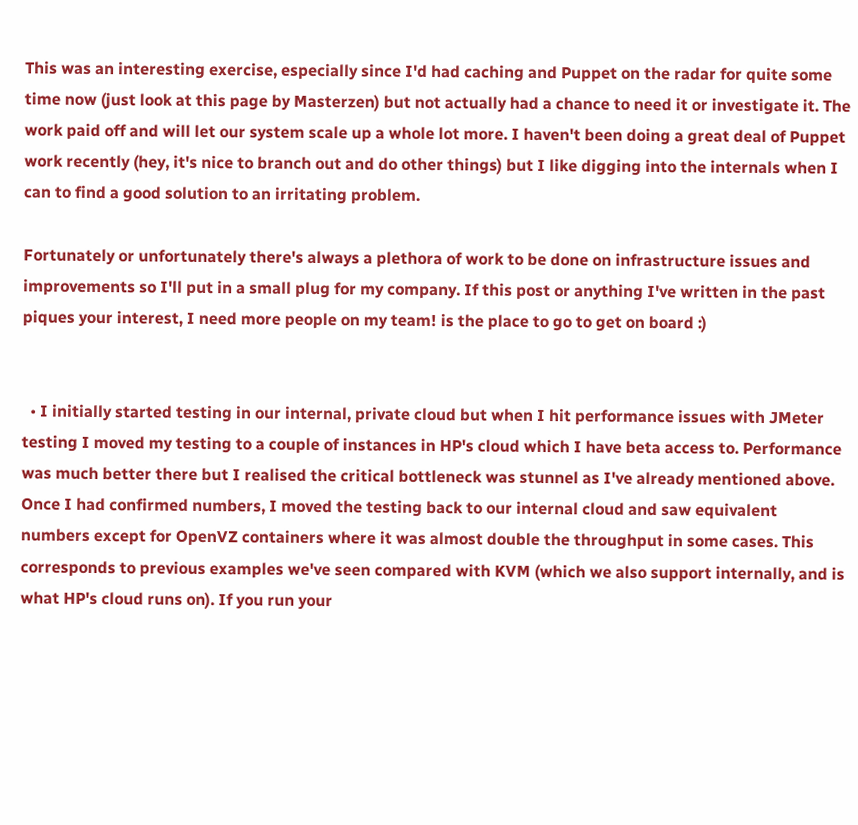This was an interesting exercise, especially since I'd had caching and Puppet on the radar for quite some time now (just look at this page by Masterzen) but not actually had a chance to need it or investigate it. The work paid off and will let our system scale up a whole lot more. I haven't been doing a great deal of Puppet work recently (hey, it's nice to branch out and do other things) but I like digging into the internals when I can to find a good solution to an irritating problem.

Fortunately or unfortunately there's always a plethora of work to be done on infrastructure issues and improvements so I'll put in a small plug for my company. If this post or anything I've written in the past piques your interest, I need more people on my team! is the place to go to get on board :)


  • I initially started testing in our internal, private cloud but when I hit performance issues with JMeter testing I moved my testing to a couple of instances in HP's cloud which I have beta access to. Performance was much better there but I realised the critical bottleneck was stunnel as I've already mentioned above. Once I had confirmed numbers, I moved the testing back to our internal cloud and saw equivalent numbers except for OpenVZ containers where it was almost double the throughput in some cases. This corresponds to previous examples we've seen compared with KVM (which we also support internally, and is what HP's cloud runs on). If you run your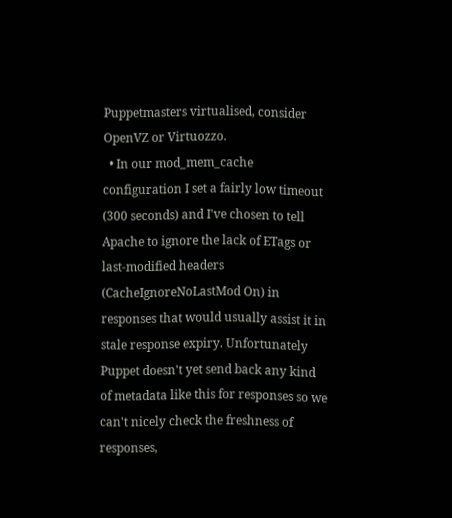Puppetmasters virtualised, consider OpenVZ or Virtuozzo.
  • In our mod_mem_cache configuration I set a fairly low timeout (300 seconds) and I've chosen to tell Apache to ignore the lack of ETags or last-modified headers (CacheIgnoreNoLastMod On) in responses that would usually assist it in stale response expiry. Unfortunately Puppet doesn't yet send back any kind of metadata like this for responses so we can't nicely check the freshness of responses,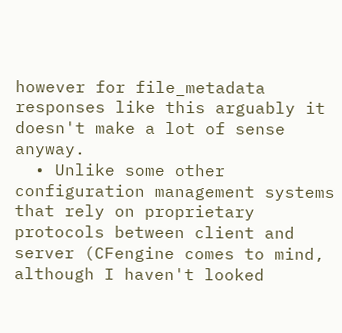however for file_metadata responses like this arguably it doesn't make a lot of sense anyway.
  • Unlike some other configuration management systems that rely on proprietary protocols between client and server (CFengine comes to mind, although I haven't looked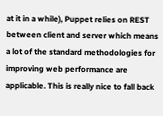at it in a while), Puppet relies on REST between client and server which means a lot of the standard methodologies for improving web performance are applicable. This is really nice to fall back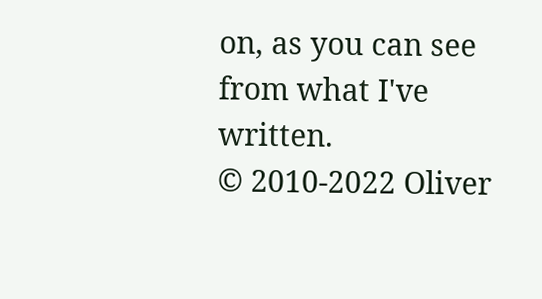on, as you can see from what I've written.
© 2010-2022 Oliver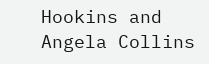Hookins and Angela Collins